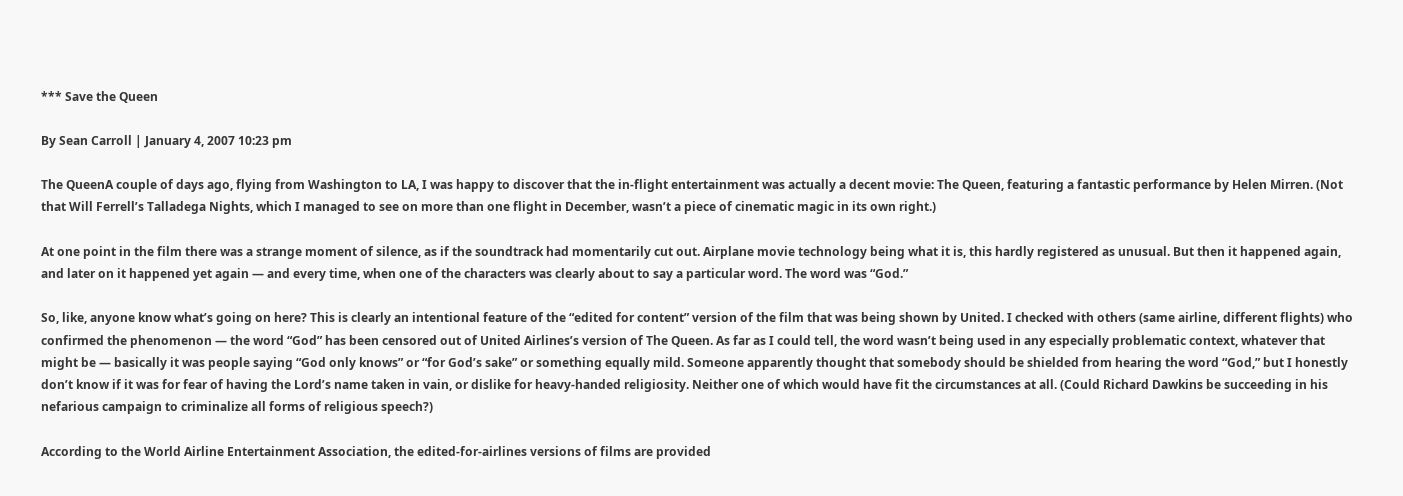*** Save the Queen

By Sean Carroll | January 4, 2007 10:23 pm

The QueenA couple of days ago, flying from Washington to LA, I was happy to discover that the in-flight entertainment was actually a decent movie: The Queen, featuring a fantastic performance by Helen Mirren. (Not that Will Ferrell’s Talladega Nights, which I managed to see on more than one flight in December, wasn’t a piece of cinematic magic in its own right.)

At one point in the film there was a strange moment of silence, as if the soundtrack had momentarily cut out. Airplane movie technology being what it is, this hardly registered as unusual. But then it happened again, and later on it happened yet again — and every time, when one of the characters was clearly about to say a particular word. The word was “God.”

So, like, anyone know what’s going on here? This is clearly an intentional feature of the “edited for content” version of the film that was being shown by United. I checked with others (same airline, different flights) who confirmed the phenomenon — the word “God” has been censored out of United Airlines’s version of The Queen. As far as I could tell, the word wasn’t being used in any especially problematic context, whatever that might be — basically it was people saying “God only knows” or “for God’s sake” or something equally mild. Someone apparently thought that somebody should be shielded from hearing the word “God,” but I honestly don’t know if it was for fear of having the Lord’s name taken in vain, or dislike for heavy-handed religiosity. Neither one of which would have fit the circumstances at all. (Could Richard Dawkins be succeeding in his nefarious campaign to criminalize all forms of religious speech?)

According to the World Airline Entertainment Association, the edited-for-airlines versions of films are provided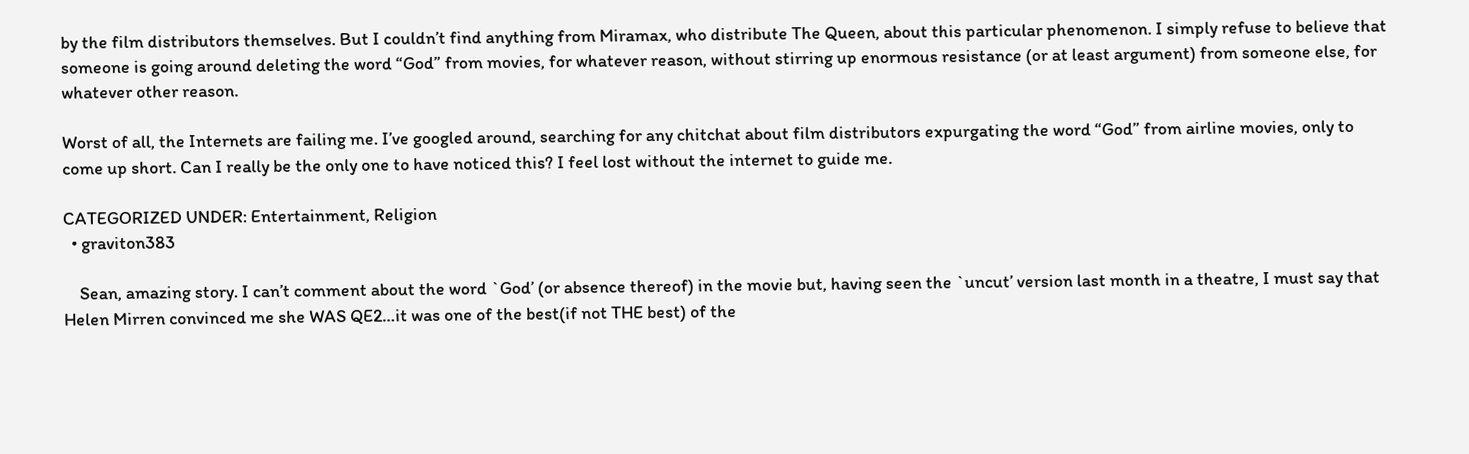by the film distributors themselves. But I couldn’t find anything from Miramax, who distribute The Queen, about this particular phenomenon. I simply refuse to believe that someone is going around deleting the word “God” from movies, for whatever reason, without stirring up enormous resistance (or at least argument) from someone else, for whatever other reason.

Worst of all, the Internets are failing me. I’ve googled around, searching for any chitchat about film distributors expurgating the word “God” from airline movies, only to come up short. Can I really be the only one to have noticed this? I feel lost without the internet to guide me.

CATEGORIZED UNDER: Entertainment, Religion
  • graviton383

    Sean, amazing story. I can’t comment about the word `God’ (or absence thereof) in the movie but, having seen the `uncut’ version last month in a theatre, I must say that Helen Mirren convinced me she WAS QE2…it was one of the best(if not THE best) of the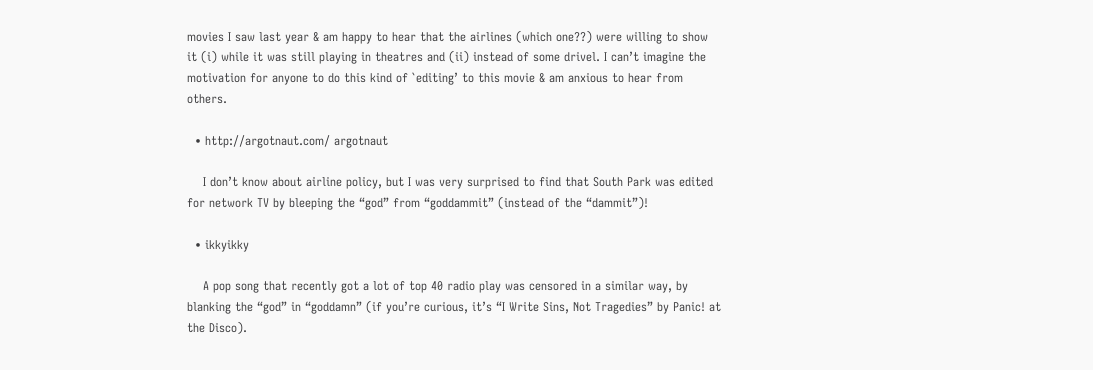movies I saw last year & am happy to hear that the airlines (which one??) were willing to show it (i) while it was still playing in theatres and (ii) instead of some drivel. I can’t imagine the motivation for anyone to do this kind of `editing’ to this movie & am anxious to hear from others.

  • http://argotnaut.com/ argotnaut

    I don’t know about airline policy, but I was very surprised to find that South Park was edited for network TV by bleeping the “god” from “goddammit” (instead of the “dammit”)!

  • ikkyikky

    A pop song that recently got a lot of top 40 radio play was censored in a similar way, by blanking the “god” in “goddamn” (if you’re curious, it’s “I Write Sins, Not Tragedies” by Panic! at the Disco).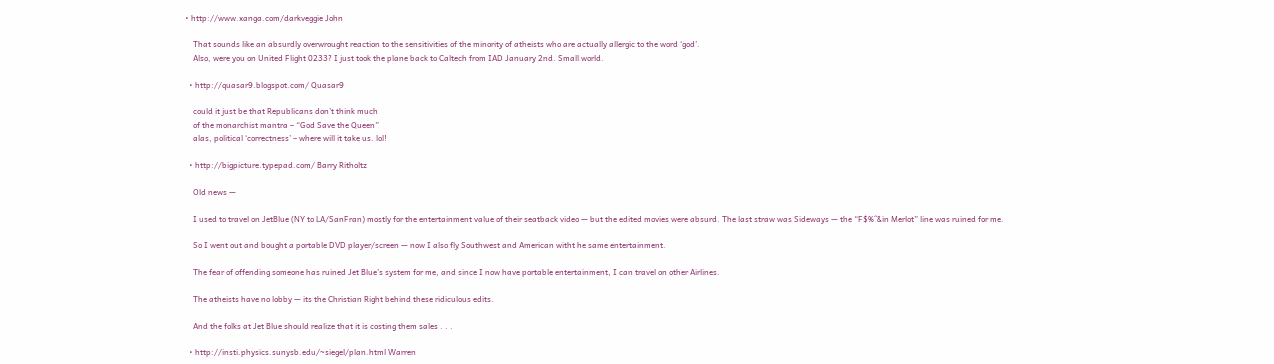• http://www.xanga.com/darkveggie John

    That sounds like an absurdly overwrought reaction to the sensitivities of the minority of atheists who are actually allergic to the word ‘god’.
    Also, were you on United Flight 0233? I just took the plane back to Caltech from IAD January 2nd. Small world.

  • http://quasar9.blogspot.com/ Quasar9

    could it just be that Republicans don’t think much
    of the monarchist mantra – “God Save the Queen”
    alas, political ‘correctness’ – where will it take us. lol!

  • http://bigpicture.typepad.com/ Barry Ritholtz

    Old news —

    I used to travel on JetBlue (NY to LA/SanFran) mostly for the entertainment value of their seatback video — but the edited movies were absurd. The last straw was Sideways — the “F$%^&in Merlot” line was ruined for me.

    So I went out and bought a portable DVD player/screen — now I also fly Southwest and American witht he same entertainment.

    The fear of offending someone has ruined Jet Blue’s system for me, and since I now have portable entertainment, I can travel on other Airlines.

    The atheists have no lobby — its the Christian Right behind these ridiculous edits.

    And the folks at Jet Blue should realize that it is costing them sales . . .

  • http://insti.physics.sunysb.edu/~siegel/plan.html Warren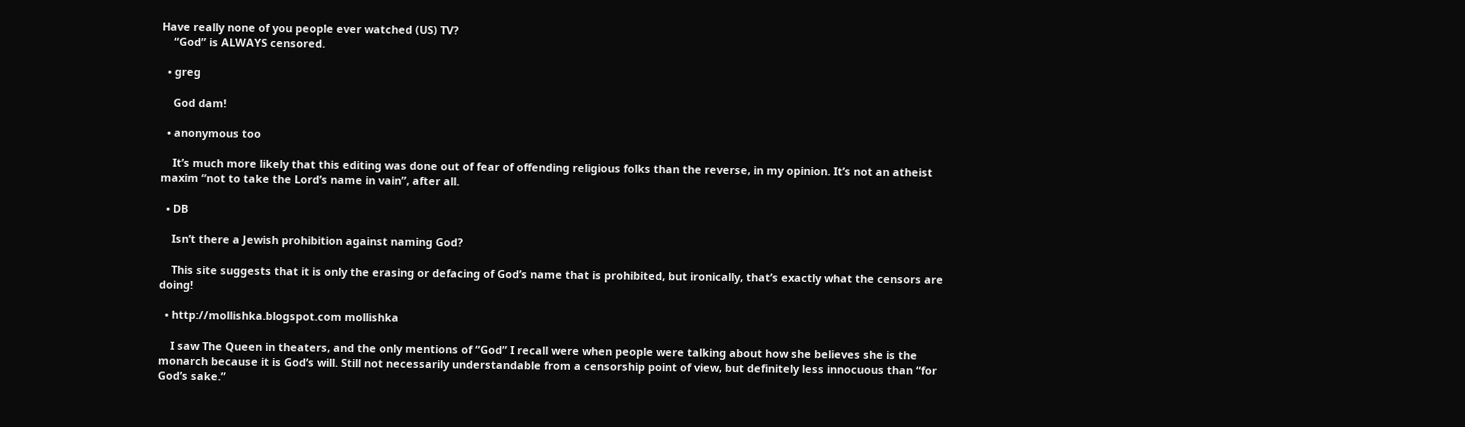Have really none of you people ever watched (US) TV?
    “God” is ALWAYS censored.

  • greg

    God dam!

  • anonymous too

    It’s much more likely that this editing was done out of fear of offending religious folks than the reverse, in my opinion. It’s not an atheist maxim “not to take the Lord’s name in vain”, after all.

  • DB

    Isn’t there a Jewish prohibition against naming God?

    This site suggests that it is only the erasing or defacing of God’s name that is prohibited, but ironically, that’s exactly what the censors are doing!

  • http://mollishka.blogspot.com mollishka

    I saw The Queen in theaters, and the only mentions of “God” I recall were when people were talking about how she believes she is the monarch because it is God’s will. Still not necessarily understandable from a censorship point of view, but definitely less innocuous than “for God’s sake.”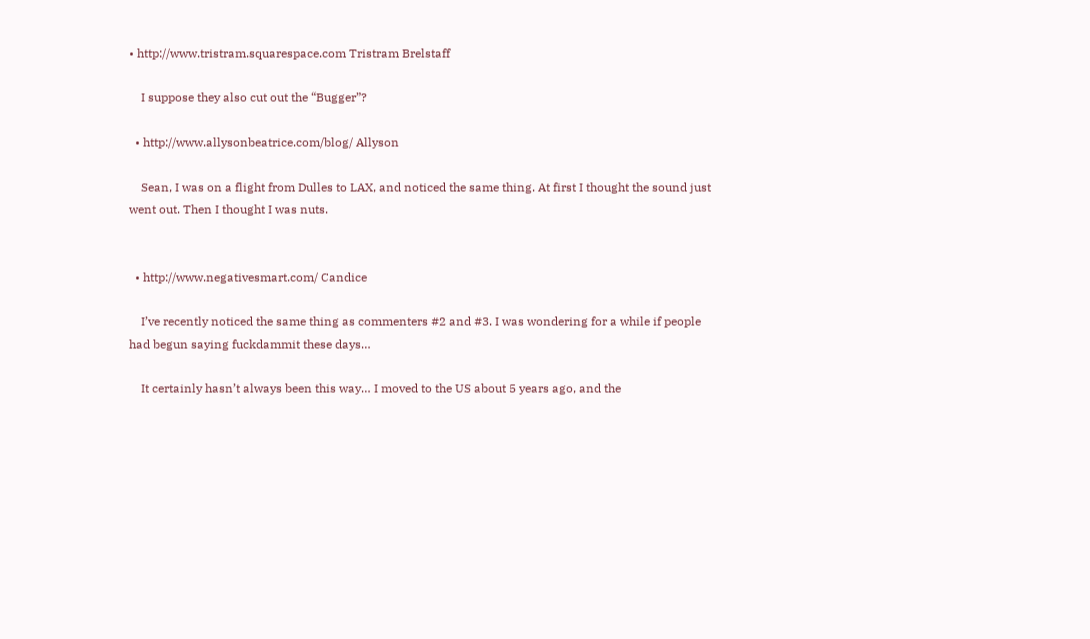• http://www.tristram.squarespace.com Tristram Brelstaff

    I suppose they also cut out the “Bugger”?

  • http://www.allysonbeatrice.com/blog/ Allyson

    Sean, I was on a flight from Dulles to LAX, and noticed the same thing. At first I thought the sound just went out. Then I thought I was nuts.


  • http://www.negativesmart.com/ Candice

    I’ve recently noticed the same thing as commenters #2 and #3. I was wondering for a while if people had begun saying fuckdammit these days…

    It certainly hasn’t always been this way… I moved to the US about 5 years ago, and the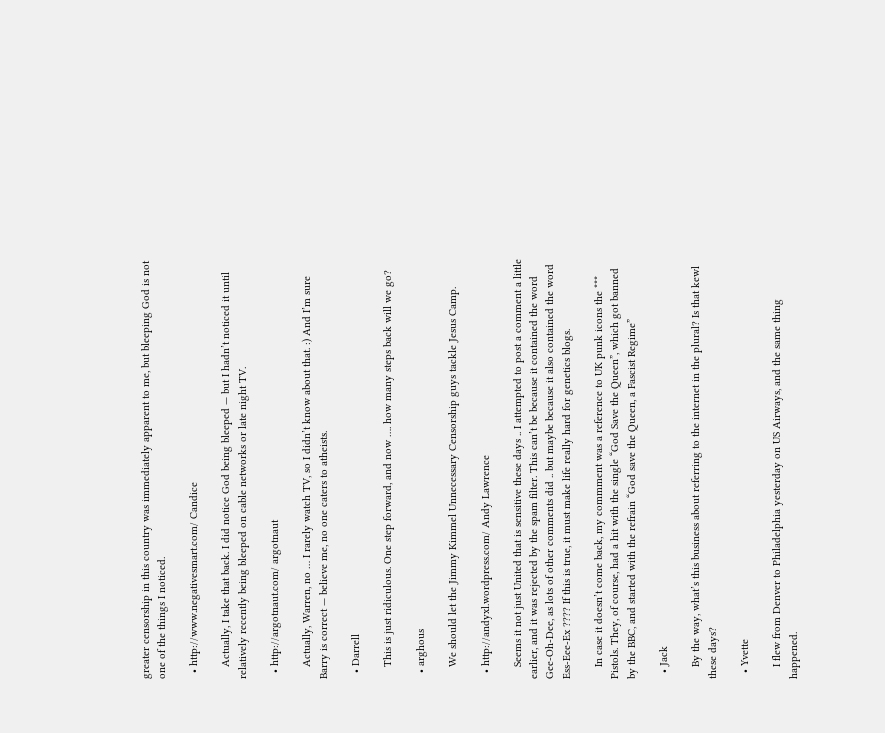greater censorship in this country was immediately apparent to me, but bleeping God is not one of the things I noticed.

  • http://www.negativesmart.com/ Candice

    Actually, I take that back. I did notice God being bleeped — but I hadn’t noticed it until relatively recently being bleeped on cable networks or late night TV.

  • http://argotnaut.com/ argotnaut

    Actually, Warren, no … I rarely watch TV, so I didn’t know about that. :) And I’m sure Barry is correct — believe me, no one caters to atheists.

  • Darrell

    This is just ridiculous. One step forward, and now …. how many steps back will we go?

  • arghous

    We should let the Jimmy Kimmel Unnecessary Censorship guys tackle Jesus Camp.

  • http://andyxl.wordpress.com/ Andy Lawrence

    Seems it not just United that is sensitive these days .. I attempted to post a comment a little earlier, and it was rejected by the spam filter. This can’t be because it contained the word Gee-Oh-Dee, as lots of other comments did .. but maybe because it also contained the word Ess-Eee-Ex ???? If this is true, it must make life really hard for genetics blogs.

    In case it doesn’t come back, my commment was a reference to UK punk icons the *** Pistols. They, of course, had a hit with the single “God Save the Queen”, which got banned by the BBC, and started with the refrain “God save the Queen, a Fascist Regime”

  • Jack

    By the way, what’s this business about referring to the internet in the plural? Is that kewl these days?

  • Yvette

    I flew from Denver to Philadelphia yesterday on US Airways, and the same thing happened.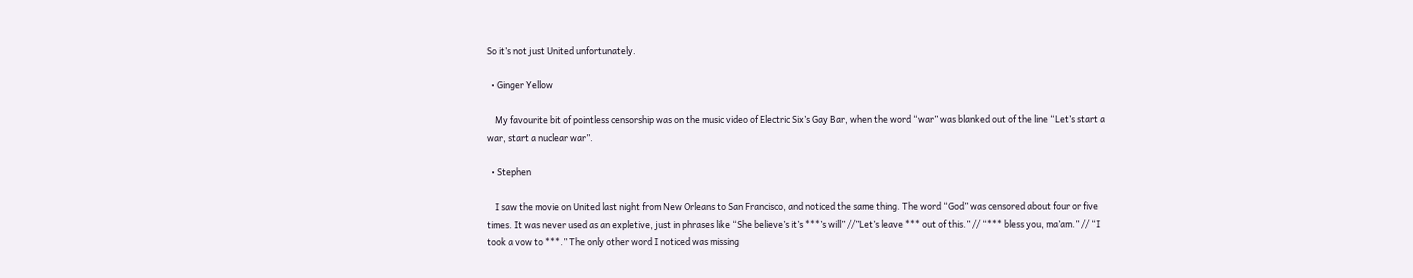So it’s not just United unfortunately.

  • Ginger Yellow

    My favourite bit of pointless censorship was on the music video of Electric Six’s Gay Bar, when the word “war” was blanked out of the line “Let’s start a war, start a nuclear war”.

  • Stephen

    I saw the movie on United last night from New Orleans to San Francisco, and noticed the same thing. The word “God” was censored about four or five times. It was never used as an expletive, just in phrases like “She believe’s it’s ***’s will” //”Let’s leave *** out of this.” // “*** bless you, ma’am.” // “I took a vow to ***.” The only other word I noticed was missing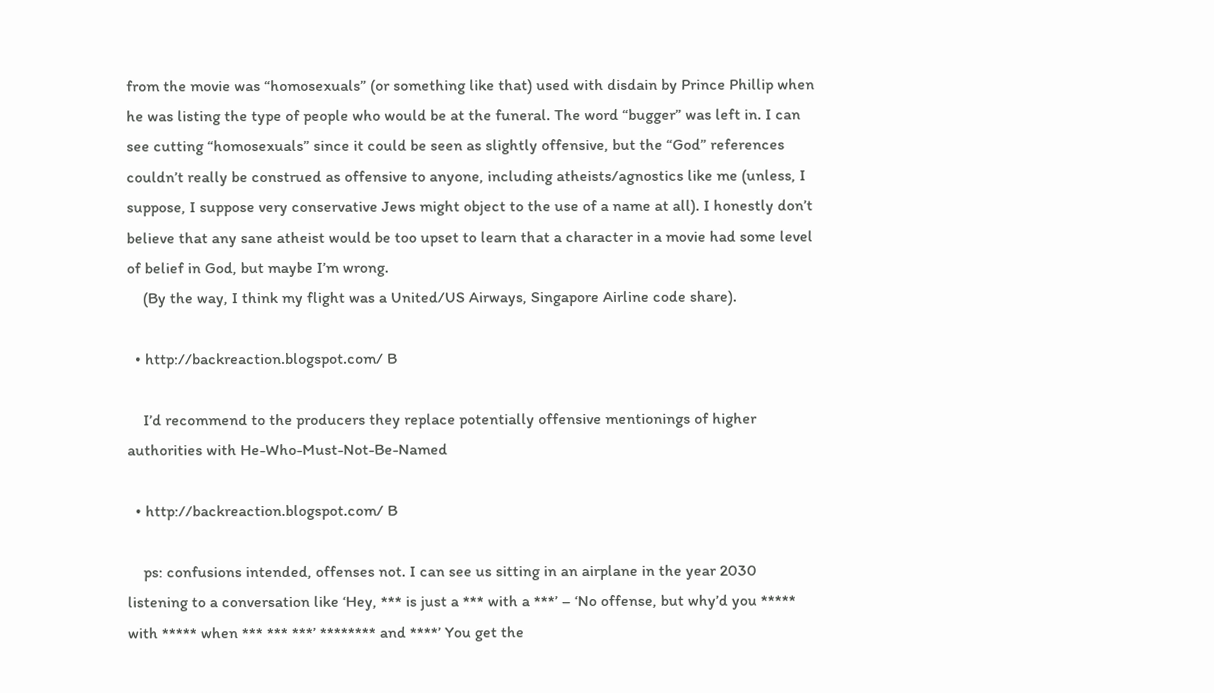from the movie was “homosexuals” (or something like that) used with disdain by Prince Phillip when he was listing the type of people who would be at the funeral. The word “bugger” was left in. I can see cutting “homosexuals” since it could be seen as slightly offensive, but the “God” references couldn’t really be construed as offensive to anyone, including atheists/agnostics like me (unless, I suppose, I suppose very conservative Jews might object to the use of a name at all). I honestly don’t believe that any sane atheist would be too upset to learn that a character in a movie had some level of belief in God, but maybe I’m wrong.
    (By the way, I think my flight was a United/US Airways, Singapore Airline code share).

  • http://backreaction.blogspot.com/ B

    I’d recommend to the producers they replace potentially offensive mentionings of higher authorities with He-Who-Must-Not-Be-Named

  • http://backreaction.blogspot.com/ B

    ps: confusions intended, offenses not. I can see us sitting in an airplane in the year 2030 listening to a conversation like ‘Hey, *** is just a *** with a ***’ – ‘No offense, but why’d you ***** with ***** when *** *** ***’ ******** and ****’ You get the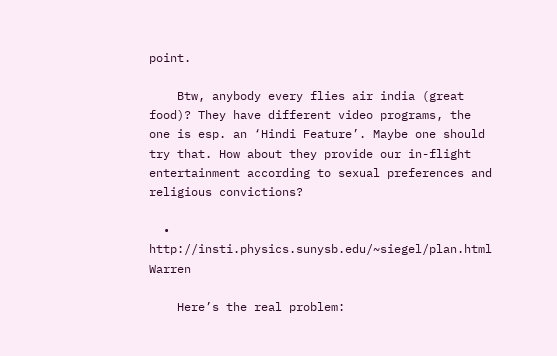point.

    Btw, anybody every flies air india (great food)? They have different video programs, the one is esp. an ‘Hindi Feature’. Maybe one should try that. How about they provide our in-flight entertainment according to sexual preferences and religious convictions?

  • http://insti.physics.sunysb.edu/~siegel/plan.html Warren

    Here’s the real problem: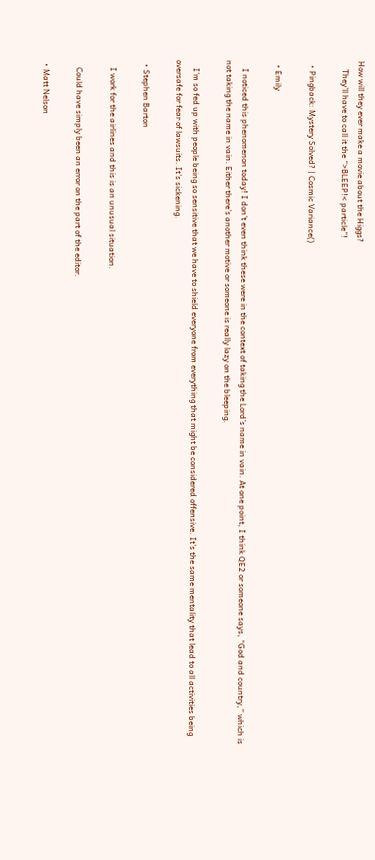How will they ever make a movie about the Higgs?
    They’ll have to call it the “>BLEEP!< particle”!

  • Pingback: Mystery Solved? | Cosmic Variance()

  • Emily

    I noticed this phenomenon today! I don’t even think these were in the context of taking the Lord’s name in vain. At one point, I think QE2 or someone says, “God and country,” which is not taking the name in vain. Either there’s another motive or someone is really lazy on the bleeping.

    I’m so fed up with people being so sensitive that we have to shield everyone from everything that might be considered offensive. It’s the same mentality that lead to all activities being oversafe for fear of lawsuits. It’s sickening.

  • Stephen Barton

    I work for the airlines and this is an unusual situation.

    Could have simply been an error on the part of the editor.

  • Matt Nelson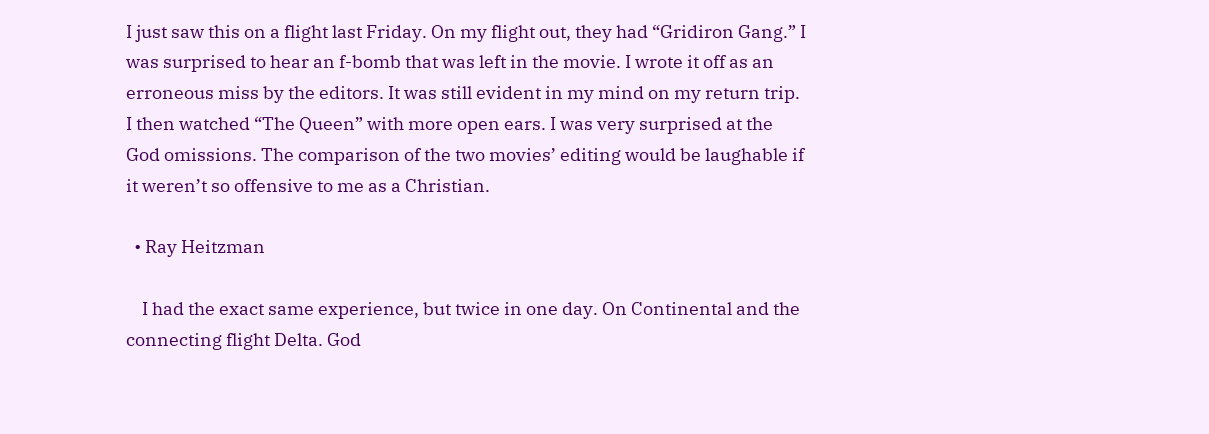I just saw this on a flight last Friday. On my flight out, they had “Gridiron Gang.” I was surprised to hear an f-bomb that was left in the movie. I wrote it off as an erroneous miss by the editors. It was still evident in my mind on my return trip. I then watched “The Queen” with more open ears. I was very surprised at the God omissions. The comparison of the two movies’ editing would be laughable if it weren’t so offensive to me as a Christian.

  • Ray Heitzman

    I had the exact same experience, but twice in one day. On Continental and the connecting flight Delta. God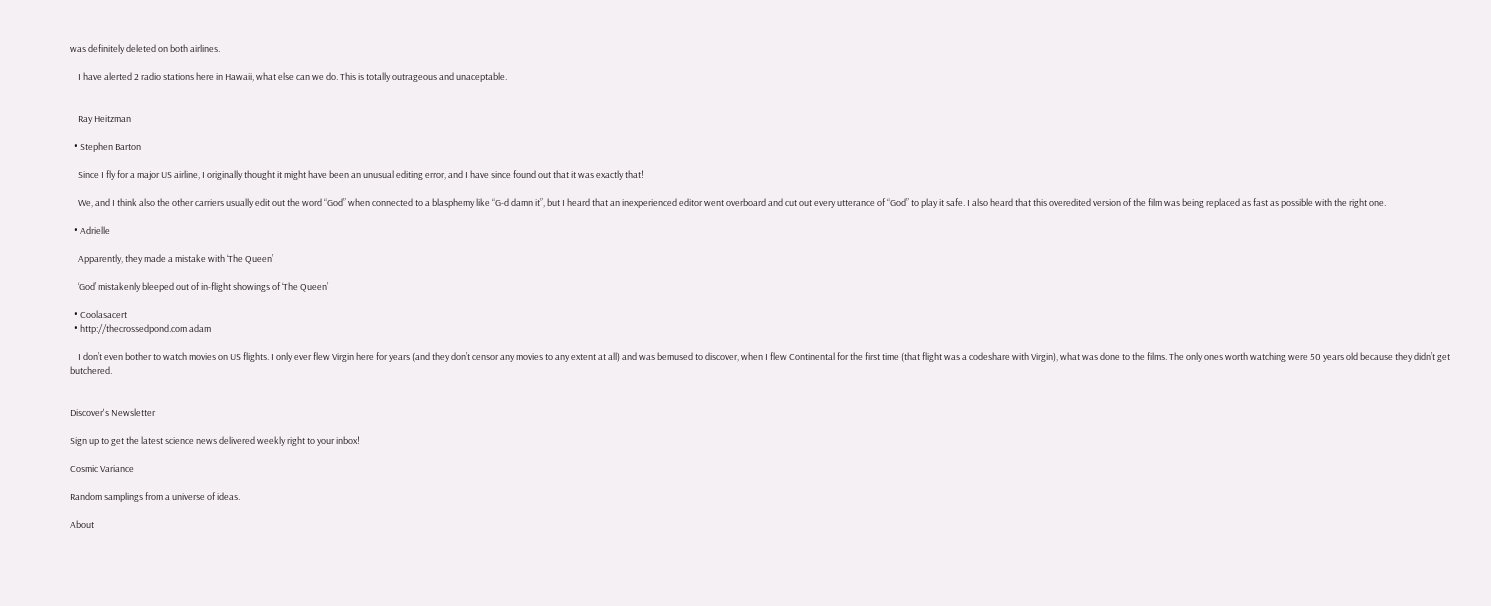was definitely deleted on both airlines.

    I have alerted 2 radio stations here in Hawaii, what else can we do. This is totally outrageous and unaceptable.


    Ray Heitzman

  • Stephen Barton

    Since I fly for a major US airline, I originally thought it might have been an unusual editing error, and I have since found out that it was exactly that!

    We, and I think also the other carriers usually edit out the word “God” when connected to a blasphemy like “G-d damn it”, but I heard that an inexperienced editor went overboard and cut out every utterance of “God” to play it safe. I also heard that this overedited version of the film was being replaced as fast as possible with the right one.

  • Adrielle

    Apparently, they made a mistake with ‘The Queen’

    ‘God’ mistakenly bleeped out of in-flight showings of ‘The Queen’

  • Coolasacert
  • http://thecrossedpond.com adam

    I don’t even bother to watch movies on US flights. I only ever flew Virgin here for years (and they don’t censor any movies to any extent at all) and was bemused to discover, when I flew Continental for the first time (that flight was a codeshare with Virgin), what was done to the films. The only ones worth watching were 50 years old because they didn’t get butchered.


Discover's Newsletter

Sign up to get the latest science news delivered weekly right to your inbox!

Cosmic Variance

Random samplings from a universe of ideas.

About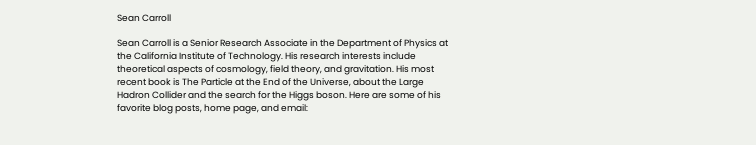Sean Carroll

Sean Carroll is a Senior Research Associate in the Department of Physics at the California Institute of Technology. His research interests include theoretical aspects of cosmology, field theory, and gravitation. His most recent book is The Particle at the End of the Universe, about the Large Hadron Collider and the search for the Higgs boson. Here are some of his favorite blog posts, home page, and email: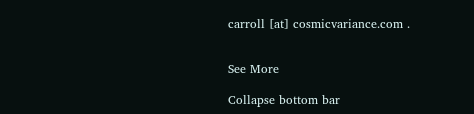carroll [at] cosmicvariance.com .


See More

Collapse bottom bar